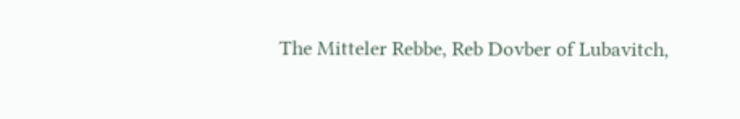The Mitteler Rebbe, Reb Dovber of Lubavitch,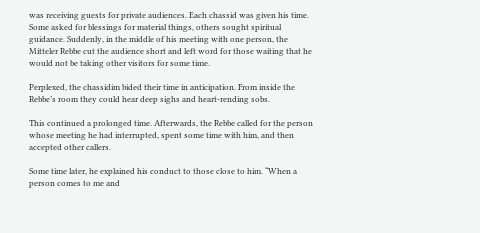was receiving guests for private audiences. Each chassid was given his time. Some asked for blessings for material things, others sought spiritual guidance. Suddenly, in the middle of his meeting with one person, the Mitteler Rebbe cut the audience short and left word for those waiting that he would not be taking other visitors for some time.

Perplexed, the chassidim bided their time in anticipation. From inside the Rebbe’s room they could hear deep sighs and heart-rending sobs.

This continued a prolonged time. Afterwards, the Rebbe called for the person whose meeting he had interrupted, spent some time with him, and then accepted other callers.

Some time later, he explained his conduct to those close to him. “When a person comes to me and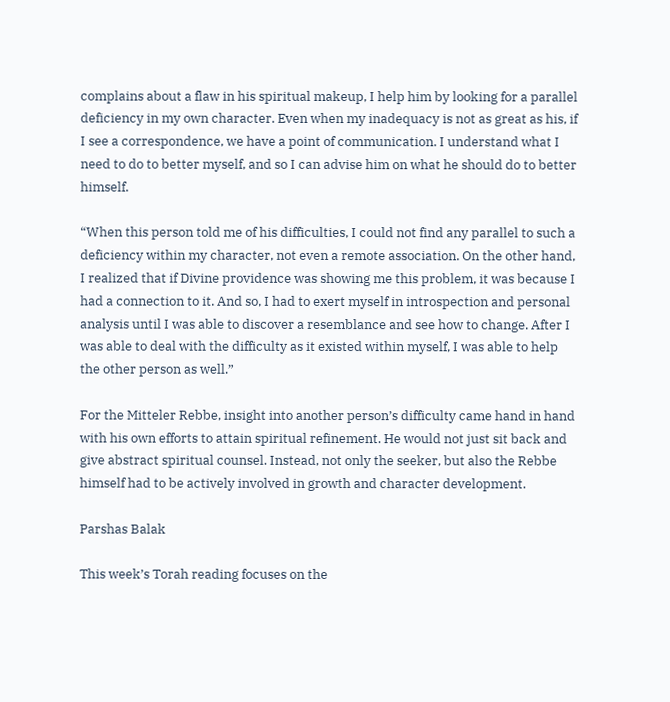complains about a flaw in his spiritual makeup, I help him by looking for a parallel deficiency in my own character. Even when my inadequacy is not as great as his, if I see a correspondence, we have a point of communication. I understand what I need to do to better myself, and so I can advise him on what he should do to better himself.

“When this person told me of his difficulties, I could not find any parallel to such a deficiency within my character, not even a remote association. On the other hand, I realized that if Divine providence was showing me this problem, it was because I had a connection to it. And so, I had to exert myself in introspection and personal analysis until I was able to discover a resemblance and see how to change. After I was able to deal with the difficulty as it existed within myself, I was able to help the other person as well.”

For the Mitteler Rebbe, insight into another person’s difficulty came hand in hand with his own efforts to attain spiritual refinement. He would not just sit back and give abstract spiritual counsel. Instead, not only the seeker, but also the Rebbe himself had to be actively involved in growth and character development.

Parshas Balak

This week’s Torah reading focuses on the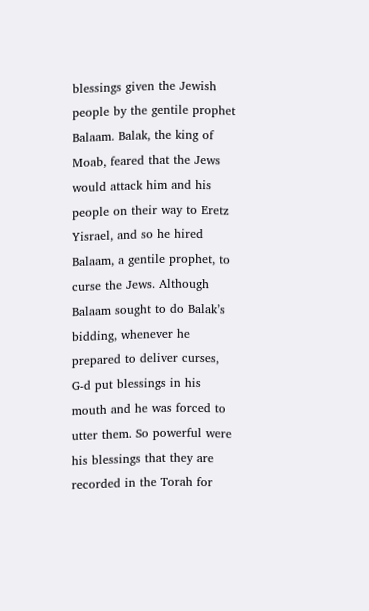blessings given the Jewish people by the gentile prophet Balaam. Balak, the king of Moab, feared that the Jews would attack him and his people on their way to Eretz Yisrael, and so he hired Balaam, a gentile prophet, to curse the Jews. Although Balaam sought to do Balak’s bidding, whenever he prepared to deliver curses, G‑d put blessings in his mouth and he was forced to utter them. So powerful were his blessings that they are recorded in the Torah for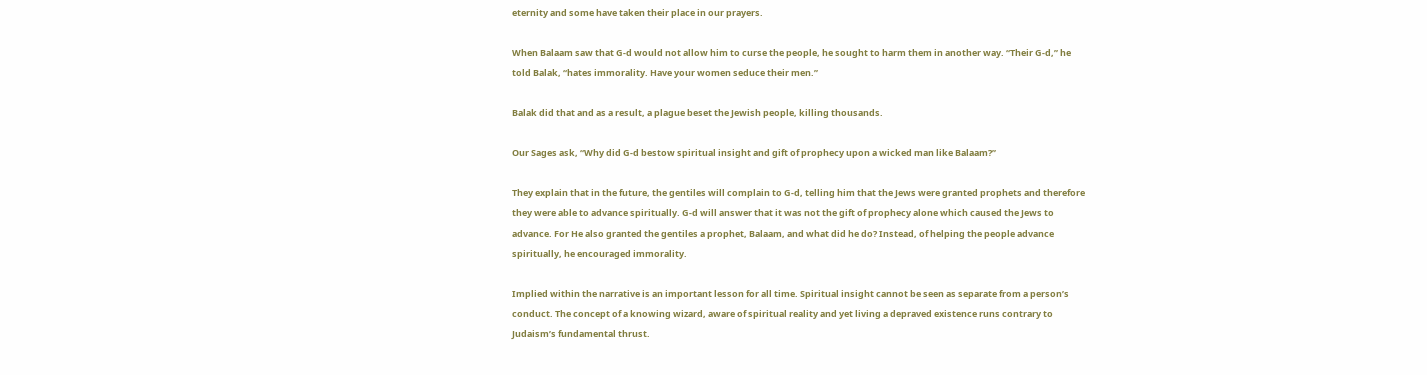eternity and some have taken their place in our prayers.

When Balaam saw that G‑d would not allow him to curse the people, he sought to harm them in another way. “Their G‑d,” he told Balak, “hates immorality. Have your women seduce their men.”

Balak did that and as a result, a plague beset the Jewish people, killing thousands.

Our Sages ask, “Why did G‑d bestow spiritual insight and gift of prophecy upon a wicked man like Balaam?”

They explain that in the future, the gentiles will complain to G‑d, telling him that the Jews were granted prophets and therefore they were able to advance spiritually. G‑d will answer that it was not the gift of prophecy alone which caused the Jews to advance. For He also granted the gentiles a prophet, Balaam, and what did he do? Instead, of helping the people advance spiritually, he encouraged immorality.

Implied within the narrative is an important lesson for all time. Spiritual insight cannot be seen as separate from a person’s conduct. The concept of a knowing wizard, aware of spiritual reality and yet living a depraved existence runs contrary to Judaism’s fundamental thrust.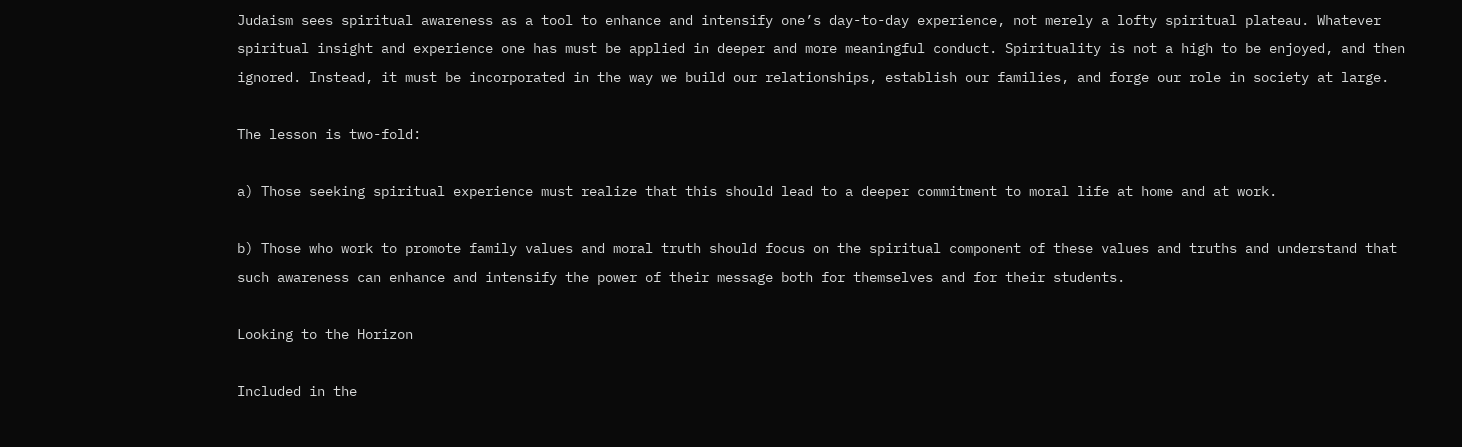Judaism sees spiritual awareness as a tool to enhance and intensify one’s day-to-day experience, not merely a lofty spiritual plateau. Whatever spiritual insight and experience one has must be applied in deeper and more meaningful conduct. Spirituality is not a high to be enjoyed, and then ignored. Instead, it must be incorporated in the way we build our relationships, establish our families, and forge our role in society at large.

The lesson is two-fold:

a) Those seeking spiritual experience must realize that this should lead to a deeper commitment to moral life at home and at work.

b) Those who work to promote family values and moral truth should focus on the spiritual component of these values and truths and understand that such awareness can enhance and intensify the power of their message both for themselves and for their students.

Looking to the Horizon

Included in the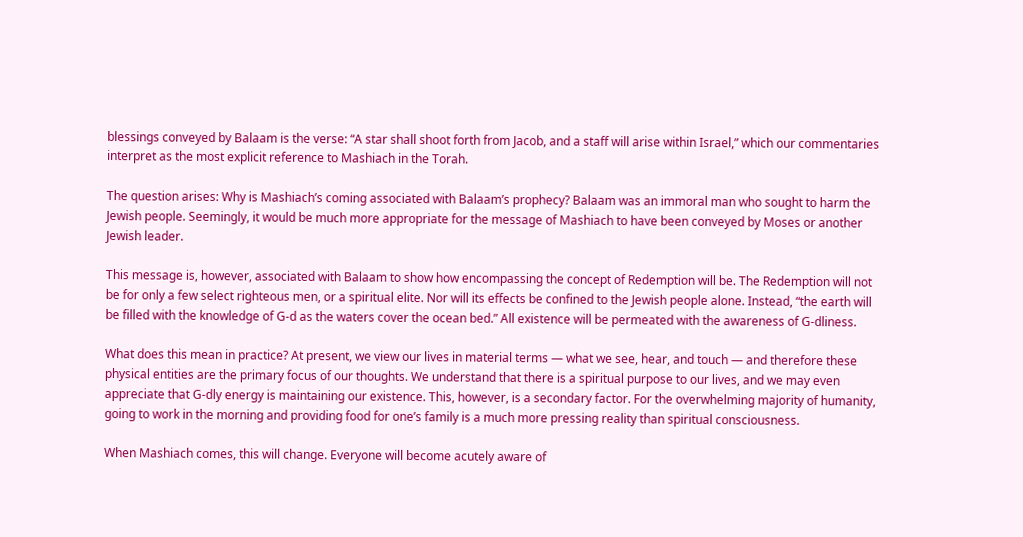blessings conveyed by Balaam is the verse: “A star shall shoot forth from Jacob, and a staff will arise within Israel,” which our commentaries interpret as the most explicit reference to Mashiach in the Torah.

The question arises: Why is Mashiach’s coming associated with Balaam’s prophecy? Balaam was an immoral man who sought to harm the Jewish people. Seemingly, it would be much more appropriate for the message of Mashiach to have been conveyed by Moses or another Jewish leader.

This message is, however, associated with Balaam to show how encompassing the concept of Redemption will be. The Redemption will not be for only a few select righteous men, or a spiritual elite. Nor will its effects be confined to the Jewish people alone. Instead, “the earth will be filled with the knowledge of G‑d as the waters cover the ocean bed.” All existence will be permeated with the awareness of G‑dliness.

What does this mean in practice? At present, we view our lives in material terms — what we see, hear, and touch — and therefore these physical entities are the primary focus of our thoughts. We understand that there is a spiritual purpose to our lives, and we may even appreciate that G‑dly energy is maintaining our existence. This, however, is a secondary factor. For the overwhelming majority of humanity, going to work in the morning and providing food for one’s family is a much more pressing reality than spiritual consciousness.

When Mashiach comes, this will change. Everyone will become acutely aware of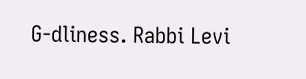G‑dliness. Rabbi Levi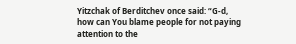Yitzchak of Berditchev once said: “G‑d, how can You blame people for not paying attention to the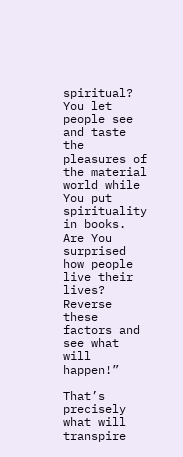spiritual? You let people see and taste the pleasures of the material world while You put spirituality in books. Are You surprised how people live their lives? Reverse these factors and see what will happen!”

That’s precisely what will transpire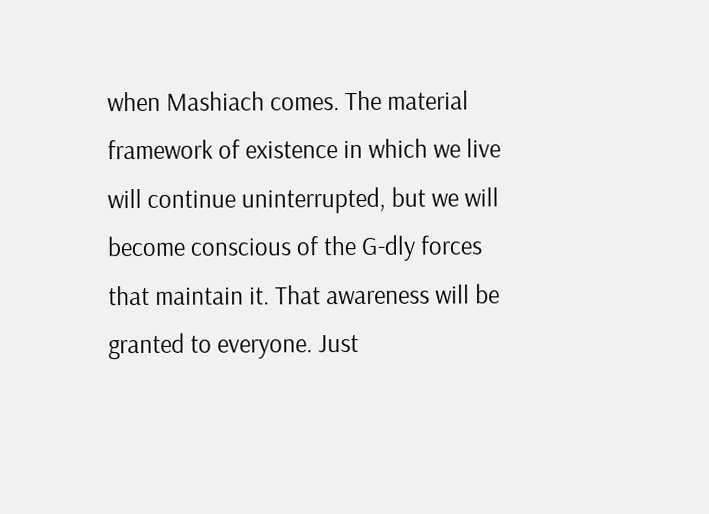when Mashiach comes. The material framework of existence in which we live will continue uninterrupted, but we will become conscious of the G‑dly forces that maintain it. That awareness will be granted to everyone. Just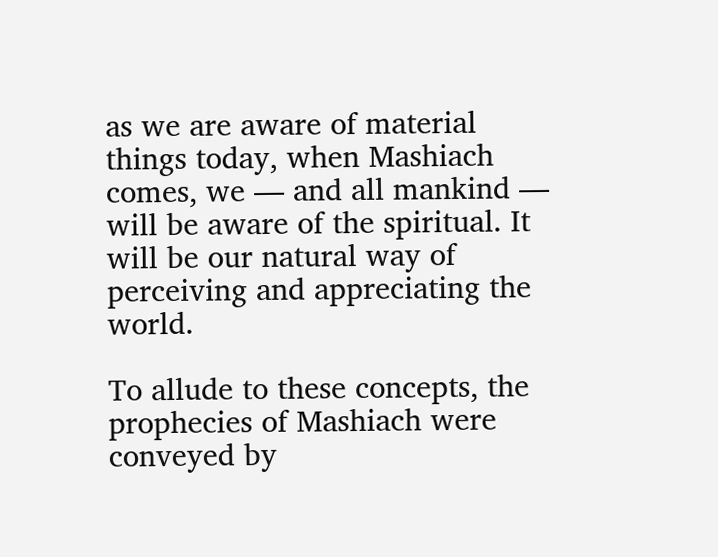as we are aware of material things today, when Mashiach comes, we — and all mankind — will be aware of the spiritual. It will be our natural way of perceiving and appreciating the world.

To allude to these concepts, the prophecies of Mashiach were conveyed by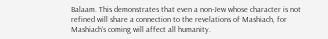Balaam. This demonstrates that even a non-Jew whose character is not refined will share a connection to the revelations of Mashiach, for Mashiach’s coming will affect all humanity.